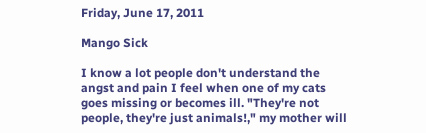Friday, June 17, 2011

Mango Sick

I know a lot people don't understand the angst and pain I feel when one of my cats goes missing or becomes ill. "They're not people, they're just animals!," my mother will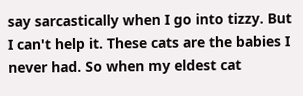say sarcastically when I go into tizzy. But I can't help it. These cats are the babies I never had. So when my eldest cat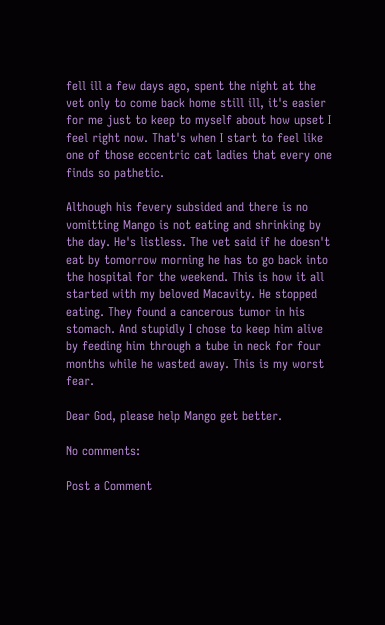fell ill a few days ago, spent the night at the vet only to come back home still ill, it's easier for me just to keep to myself about how upset I feel right now. That's when I start to feel like one of those eccentric cat ladies that every one finds so pathetic.

Although his fevery subsided and there is no vomitting Mango is not eating and shrinking by the day. He's listless. The vet said if he doesn't eat by tomorrow morning he has to go back into the hospital for the weekend. This is how it all started with my beloved Macavity. He stopped eating. They found a cancerous tumor in his stomach. And stupidly I chose to keep him alive by feeding him through a tube in neck for four months while he wasted away. This is my worst fear.

Dear God, please help Mango get better.

No comments:

Post a Comment